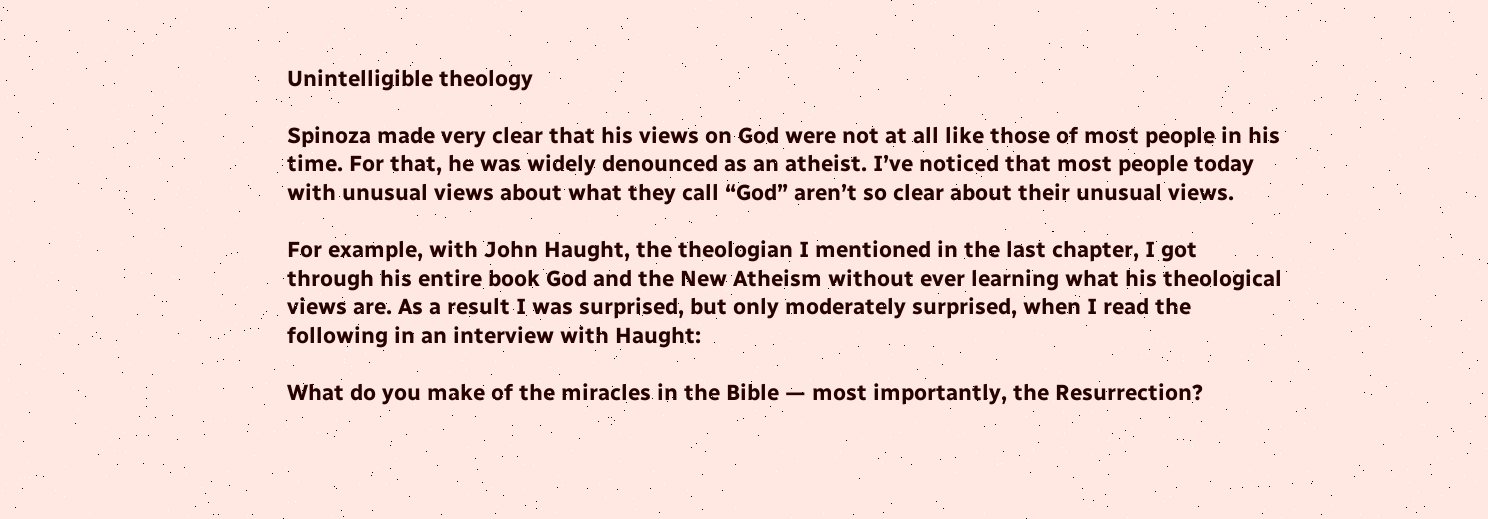Unintelligible theology

Spinoza made very clear that his views on God were not at all like those of most people in his time. For that, he was widely denounced as an atheist. I’ve noticed that most people today with unusual views about what they call “God” aren’t so clear about their unusual views.

For example, with John Haught, the theologian I mentioned in the last chapter, I got through his entire book God and the New Atheism without ever learning what his theological views are. As a result I was surprised, but only moderately surprised, when I read the following in an interview with Haught:

What do you make of the miracles in the Bible — most importantly, the Resurrection?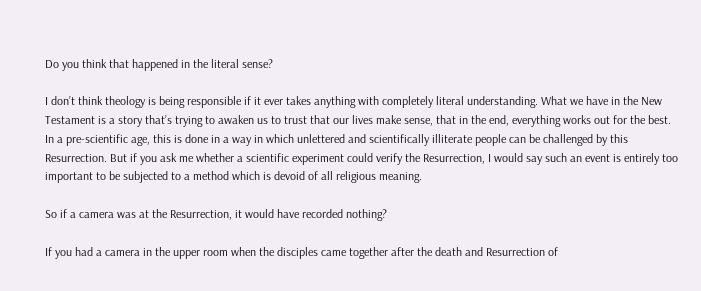Do you think that happened in the literal sense?

I don’t think theology is being responsible if it ever takes anything with completely literal understanding. What we have in the New Testament is a story that’s trying to awaken us to trust that our lives make sense, that in the end, everything works out for the best. In a pre-scientific age, this is done in a way in which unlettered and scientifically illiterate people can be challenged by this Resurrection. But if you ask me whether a scientific experiment could verify the Resurrection, I would say such an event is entirely too important to be subjected to a method which is devoid of all religious meaning.

So if a camera was at the Resurrection, it would have recorded nothing?

If you had a camera in the upper room when the disciples came together after the death and Resurrection of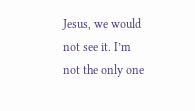Jesus, we would not see it. I’m not the only one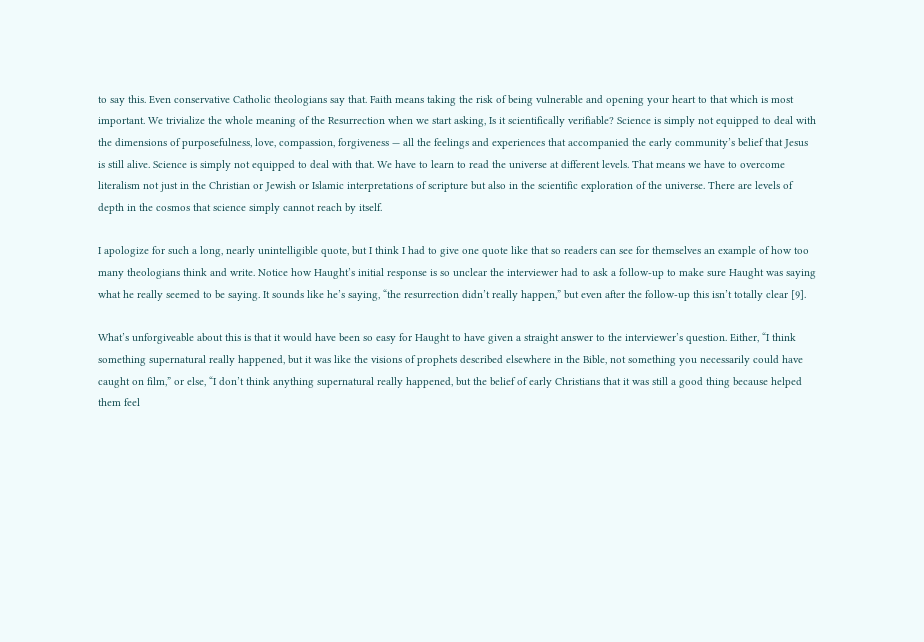to say this. Even conservative Catholic theologians say that. Faith means taking the risk of being vulnerable and opening your heart to that which is most important. We trivialize the whole meaning of the Resurrection when we start asking, Is it scientifically verifiable? Science is simply not equipped to deal with the dimensions of purposefulness, love, compassion, forgiveness — all the feelings and experiences that accompanied the early community’s belief that Jesus is still alive. Science is simply not equipped to deal with that. We have to learn to read the universe at different levels. That means we have to overcome literalism not just in the Christian or Jewish or Islamic interpretations of scripture but also in the scientific exploration of the universe. There are levels of depth in the cosmos that science simply cannot reach by itself.

I apologize for such a long, nearly unintelligible quote, but I think I had to give one quote like that so readers can see for themselves an example of how too many theologians think and write. Notice how Haught’s initial response is so unclear the interviewer had to ask a follow-up to make sure Haught was saying what he really seemed to be saying. It sounds like he’s saying, “the resurrection didn’t really happen,” but even after the follow-up this isn’t totally clear [9].

What’s unforgiveable about this is that it would have been so easy for Haught to have given a straight answer to the interviewer’s question. Either, “I think something supernatural really happened, but it was like the visions of prophets described elsewhere in the Bible, not something you necessarily could have caught on film,” or else, “I don’t think anything supernatural really happened, but the belief of early Christians that it was still a good thing because helped them feel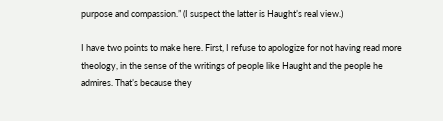purpose and compassion.” (I suspect the latter is Haught’s real view.)

I have two points to make here. First, I refuse to apologize for not having read more theology, in the sense of the writings of people like Haught and the people he admires. That’s because they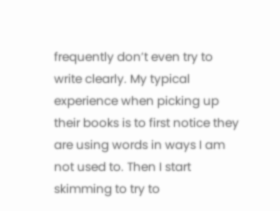frequently don’t even try to write clearly. My typical experience when picking up their books is to first notice they are using words in ways I am not used to. Then I start skimming to try to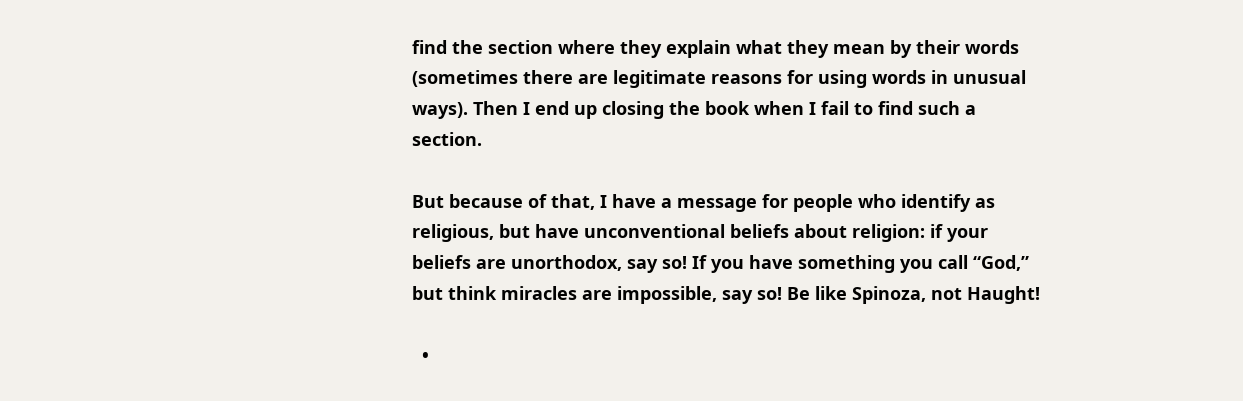find the section where they explain what they mean by their words (sometimes there are legitimate reasons for using words in unusual ways). Then I end up closing the book when I fail to find such a section.

But because of that, I have a message for people who identify as religious, but have unconventional beliefs about religion: if your beliefs are unorthodox, say so! If you have something you call “God,” but think miracles are impossible, say so! Be like Spinoza, not Haught!

  •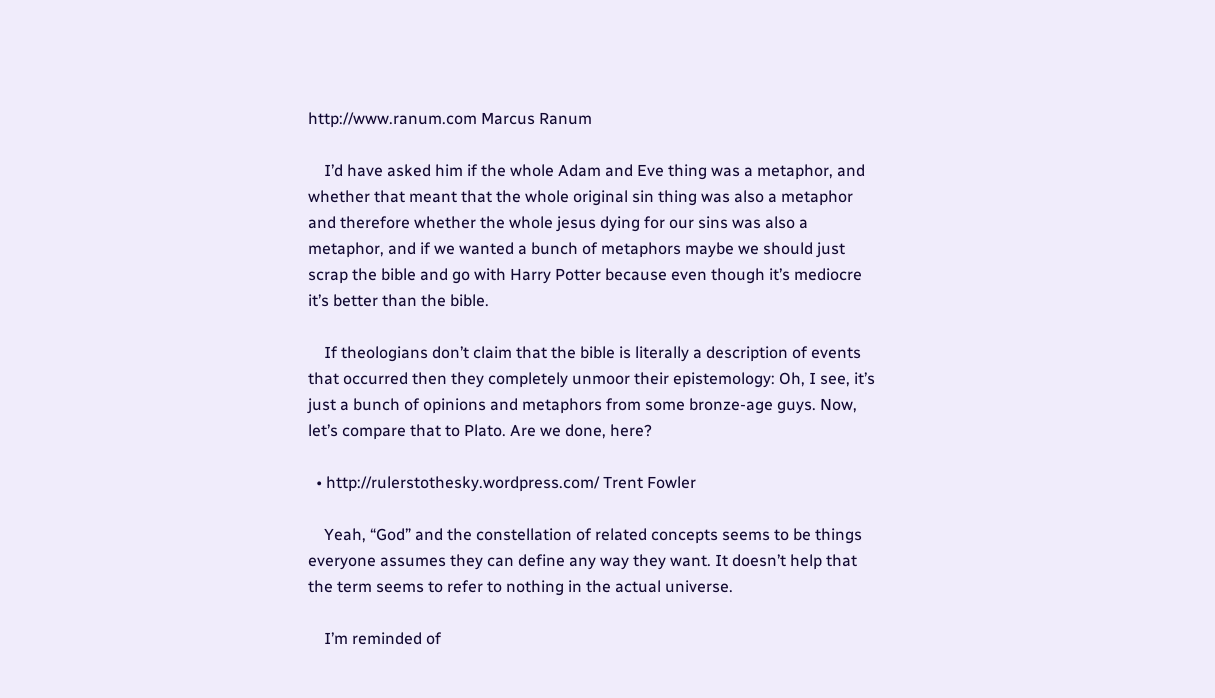http://www.ranum.com Marcus Ranum

    I’d have asked him if the whole Adam and Eve thing was a metaphor, and whether that meant that the whole original sin thing was also a metaphor and therefore whether the whole jesus dying for our sins was also a metaphor, and if we wanted a bunch of metaphors maybe we should just scrap the bible and go with Harry Potter because even though it’s mediocre it’s better than the bible.

    If theologians don’t claim that the bible is literally a description of events that occurred then they completely unmoor their epistemology: Oh, I see, it’s just a bunch of opinions and metaphors from some bronze-age guys. Now, let’s compare that to Plato. Are we done, here?

  • http://rulerstothesky.wordpress.com/ Trent Fowler

    Yeah, “God” and the constellation of related concepts seems to be things everyone assumes they can define any way they want. It doesn’t help that the term seems to refer to nothing in the actual universe.

    I’m reminded of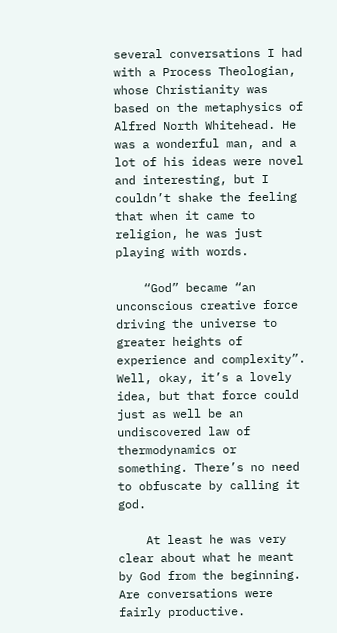several conversations I had with a Process Theologian, whose Christianity was based on the metaphysics of Alfred North Whitehead. He was a wonderful man, and a lot of his ideas were novel and interesting, but I couldn’t shake the feeling that when it came to religion, he was just playing with words.

    “God” became “an unconscious creative force driving the universe to greater heights of experience and complexity”. Well, okay, it’s a lovely idea, but that force could just as well be an undiscovered law of thermodynamics or something. There’s no need to obfuscate by calling it god.

    At least he was very clear about what he meant by God from the beginning. Are conversations were fairly productive.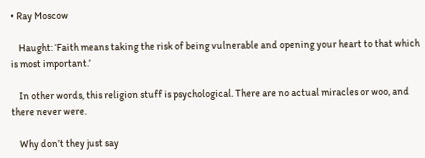• Ray Moscow

    Haught: ‘Faith means taking the risk of being vulnerable and opening your heart to that which is most important.’

    In other words, this religion stuff is psychological. There are no actual miracles or woo, and there never were.

    Why don’t they just say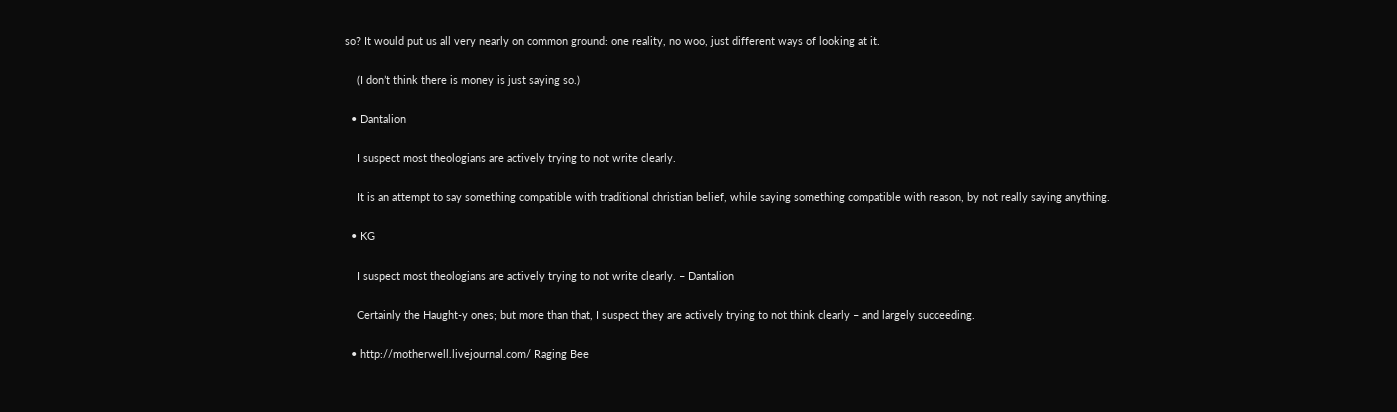so? It would put us all very nearly on common ground: one reality, no woo, just different ways of looking at it.

    (I don’t think there is money is just saying so.)

  • Dantalion

    I suspect most theologians are actively trying to not write clearly.

    It is an attempt to say something compatible with traditional christian belief, while saying something compatible with reason, by not really saying anything.

  • KG

    I suspect most theologians are actively trying to not write clearly. – Dantalion

    Certainly the Haught-y ones; but more than that, I suspect they are actively trying to not think clearly – and largely succeeding.

  • http://motherwell.livejournal.com/ Raging Bee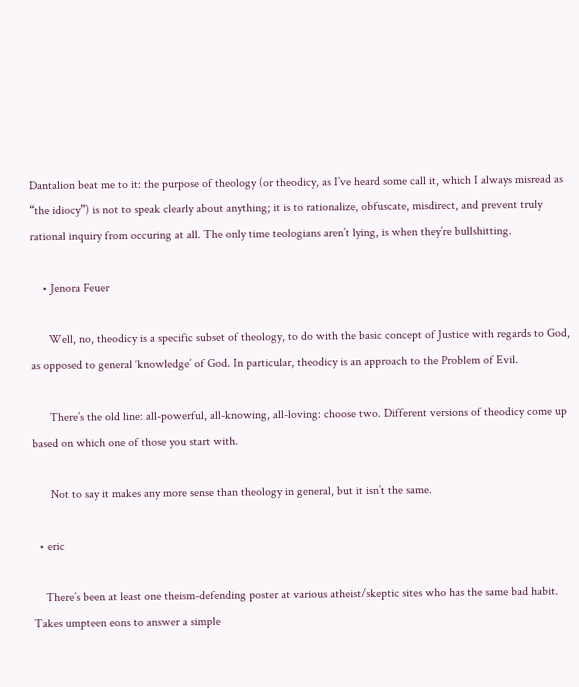Dantalion beat me to it: the purpose of theology (or theodicy, as I’ve heard some call it, which I always misread as “the idiocy”) is not to speak clearly about anything; it is to rationalize, obfuscate, misdirect, and prevent truly rational inquiry from occuring at all. The only time teologians aren’t lying, is when they’re bullshitting.

    • Jenora Feuer

      Well, no, theodicy is a specific subset of theology, to do with the basic concept of Justice with regards to God, as opposed to general ‘knowledge’ of God. In particular, theodicy is an approach to the Problem of Evil.

      There’s the old line: all-powerful, all-knowing, all-loving: choose two. Different versions of theodicy come up based on which one of those you start with.

      Not to say it makes any more sense than theology in general, but it isn’t the same.

  • eric

    There’s been at least one theism-defending poster at various atheist/skeptic sites who has the same bad habit. Takes umpteen eons to answer a simple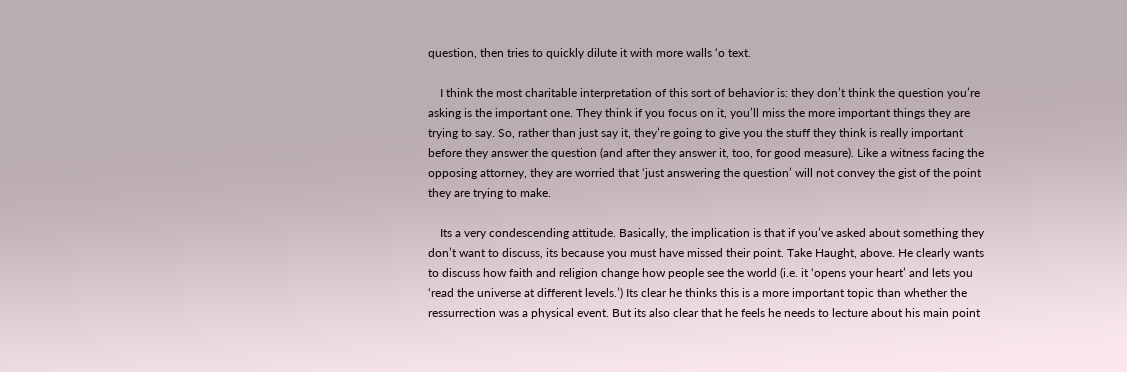question, then tries to quickly dilute it with more walls ‘o text.

    I think the most charitable interpretation of this sort of behavior is: they don’t think the question you’re asking is the important one. They think if you focus on it, you’ll miss the more important things they are trying to say. So, rather than just say it, they’re going to give you the stuff they think is really important before they answer the question (and after they answer it, too, for good measure). Like a witness facing the opposing attorney, they are worried that ‘just answering the question’ will not convey the gist of the point they are trying to make.

    Its a very condescending attitude. Basically, the implication is that if you’ve asked about something they don’t want to discuss, its because you must have missed their point. Take Haught, above. He clearly wants to discuss how faith and religion change how people see the world (i.e. it ‘opens your heart’ and lets you ‘read the universe at different levels.’) Its clear he thinks this is a more important topic than whether the ressurrection was a physical event. But its also clear that he feels he needs to lecture about his main point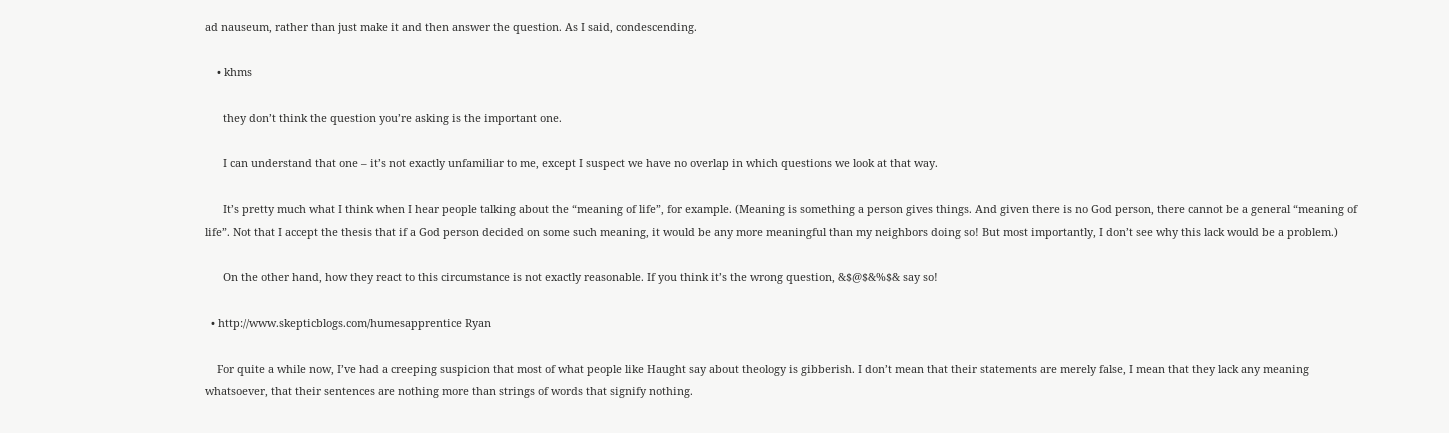ad nauseum, rather than just make it and then answer the question. As I said, condescending.

    • khms

      they don’t think the question you’re asking is the important one.

      I can understand that one – it’s not exactly unfamiliar to me, except I suspect we have no overlap in which questions we look at that way.

      It’s pretty much what I think when I hear people talking about the “meaning of life”, for example. (Meaning is something a person gives things. And given there is no God person, there cannot be a general “meaning of life”. Not that I accept the thesis that if a God person decided on some such meaning, it would be any more meaningful than my neighbors doing so! But most importantly, I don’t see why this lack would be a problem.)

      On the other hand, how they react to this circumstance is not exactly reasonable. If you think it’s the wrong question, &$@$&%$& say so!

  • http://www.skepticblogs.com/humesapprentice Ryan

    For quite a while now, I’ve had a creeping suspicion that most of what people like Haught say about theology is gibberish. I don’t mean that their statements are merely false, I mean that they lack any meaning whatsoever, that their sentences are nothing more than strings of words that signify nothing.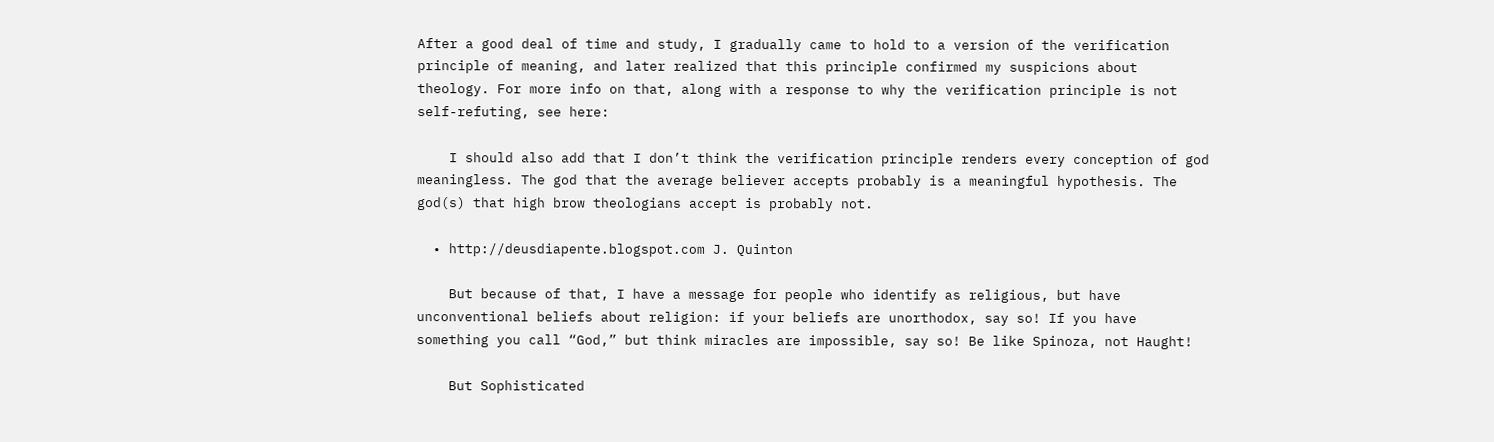After a good deal of time and study, I gradually came to hold to a version of the verification principle of meaning, and later realized that this principle confirmed my suspicions about theology. For more info on that, along with a response to why the verification principle is not self-refuting, see here:

    I should also add that I don’t think the verification principle renders every conception of god meaningless. The god that the average believer accepts probably is a meaningful hypothesis. The god(s) that high brow theologians accept is probably not.

  • http://deusdiapente.blogspot.com J. Quinton

    But because of that, I have a message for people who identify as religious, but have unconventional beliefs about religion: if your beliefs are unorthodox, say so! If you have something you call “God,” but think miracles are impossible, say so! Be like Spinoza, not Haught!

    But Sophisticated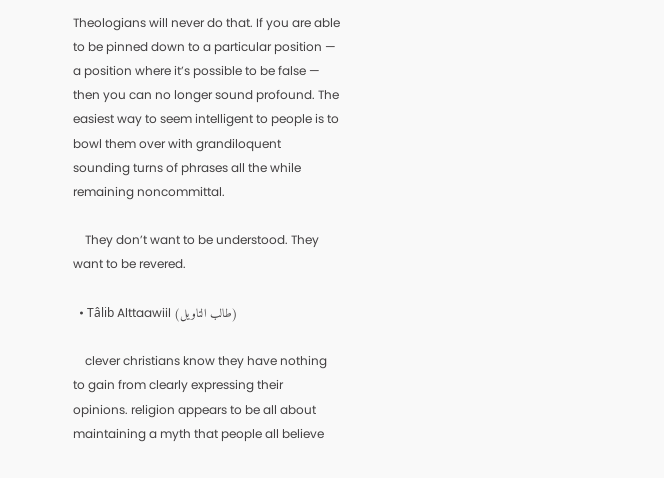Theologians will never do that. If you are able to be pinned down to a particular position — a position where it’s possible to be false — then you can no longer sound profound. The easiest way to seem intelligent to people is to bowl them over with grandiloquent sounding turns of phrases all the while remaining noncommittal.

    They don’t want to be understood. They want to be revered.

  • Tâlib Alttaawiil (طالب التاويل)

    clever christians know they have nothing to gain from clearly expressing their opinions. religion appears to be all about maintaining a myth that people all believe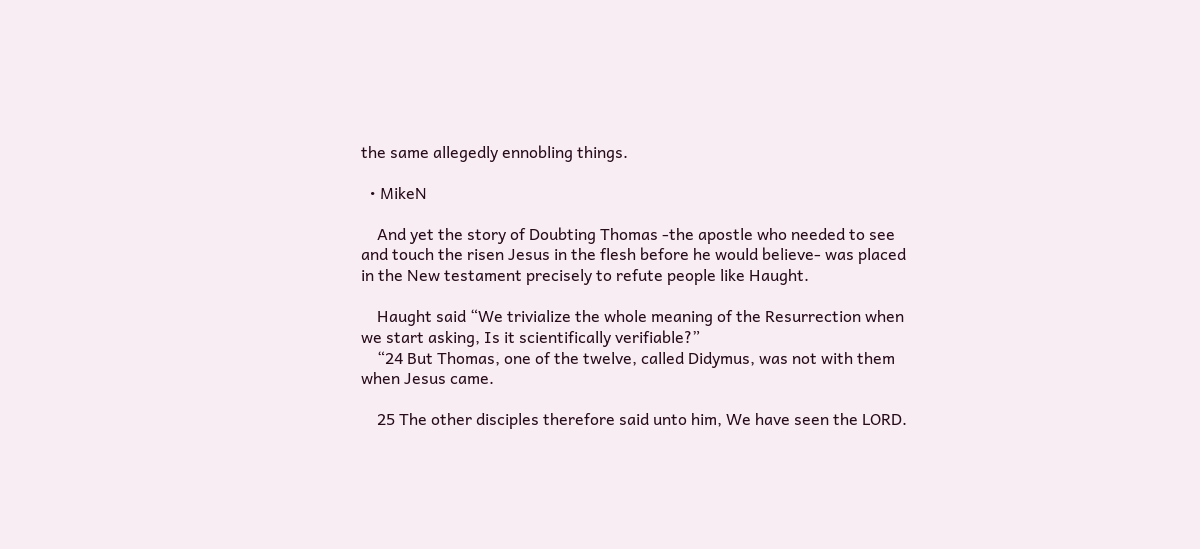the same allegedly ennobling things.

  • MikeN

    And yet the story of Doubting Thomas -the apostle who needed to see and touch the risen Jesus in the flesh before he would believe- was placed in the New testament precisely to refute people like Haught.

    Haught said “We trivialize the whole meaning of the Resurrection when we start asking, Is it scientifically verifiable?”
    “24 But Thomas, one of the twelve, called Didymus, was not with them when Jesus came.

    25 The other disciples therefore said unto him, We have seen the LORD.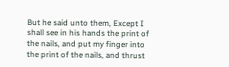But he said unto them, Except I shall see in his hands the print of the nails, and put my finger into the print of the nails, and thrust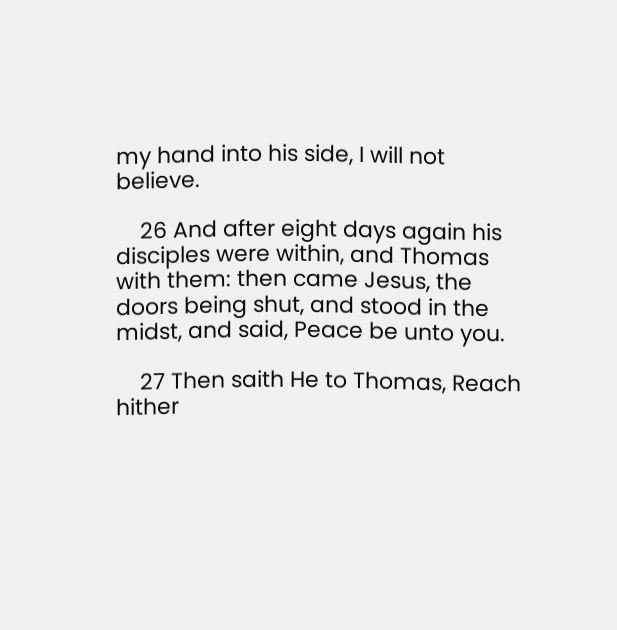my hand into his side, I will not believe.

    26 And after eight days again his disciples were within, and Thomas with them: then came Jesus, the doors being shut, and stood in the midst, and said, Peace be unto you.

    27 Then saith He to Thomas, Reach hither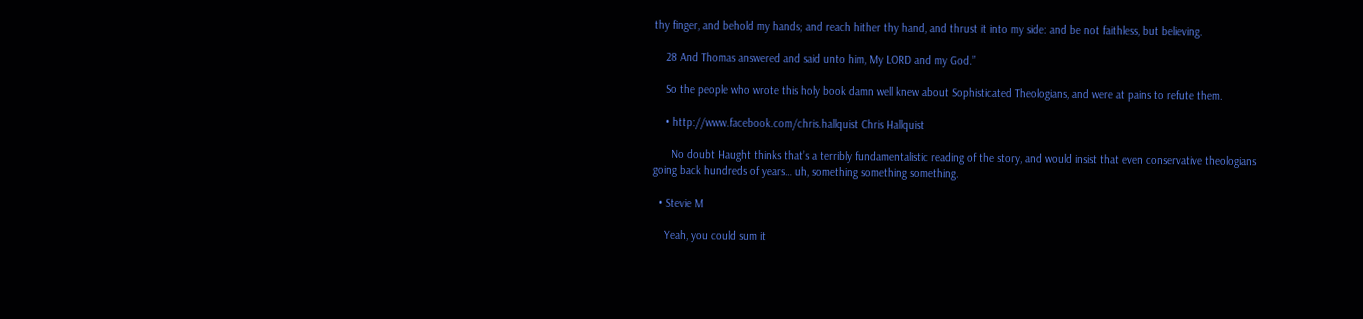thy finger, and behold my hands; and reach hither thy hand, and thrust it into my side: and be not faithless, but believing.

    28 And Thomas answered and said unto him, My LORD and my God.”

    So the people who wrote this holy book damn well knew about Sophisticated Theologians, and were at pains to refute them.

    • http://www.facebook.com/chris.hallquist Chris Hallquist

      No doubt Haught thinks that’s a terribly fundamentalistic reading of the story, and would insist that even conservative theologians going back hundreds of years… uh, something something something.

  • Stevie M

    Yeah, you could sum it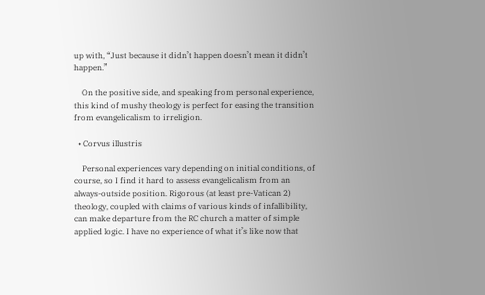up with, “Just because it didn’t happen doesn’t mean it didn’t happen.”

    On the positive side, and speaking from personal experience, this kind of mushy theology is perfect for easing the transition from evangelicalism to irreligion.

  • Corvus illustris

    Personal experiences vary depending on initial conditions, of course, so I find it hard to assess evangelicalism from an always-outside position. Rigorous (at least pre-Vatican 2) theology, coupled with claims of various kinds of infallibility, can make departure from the RC church a matter of simple applied logic. I have no experience of what it’s like now that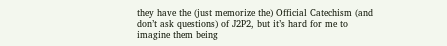they have the (just memorize the) Official Catechism (and don’t ask questions) of J2P2, but it’s hard for me to imagine them being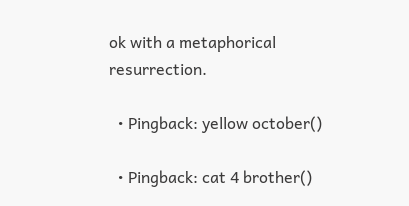ok with a metaphorical resurrection.

  • Pingback: yellow october()

  • Pingback: cat 4 brother()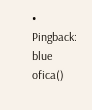• Pingback: blue ofica()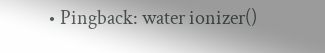• Pingback: water ionizer()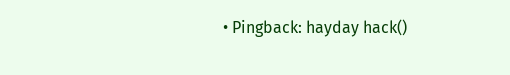• Pingback: hayday hack()